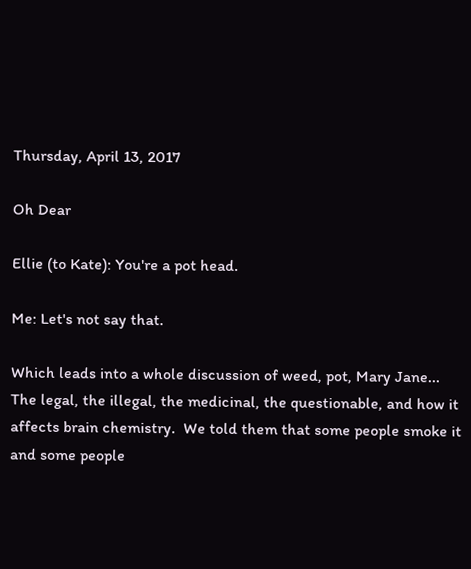Thursday, April 13, 2017

Oh Dear

Ellie (to Kate): You're a pot head.

Me: Let's not say that.

Which leads into a whole discussion of weed, pot, Mary Jane...  The legal, the illegal, the medicinal, the questionable, and how it affects brain chemistry.  We told them that some people smoke it and some people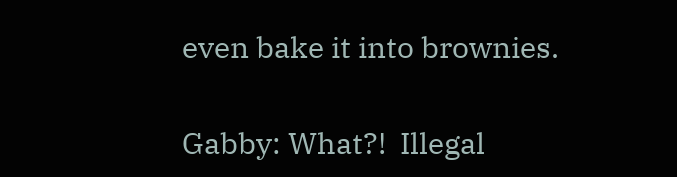even bake it into brownies.

Gabby: What?!  Illegal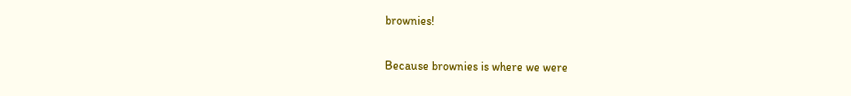brownies!

Because brownies is where we were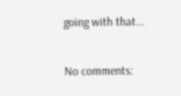going with that...


No comments: